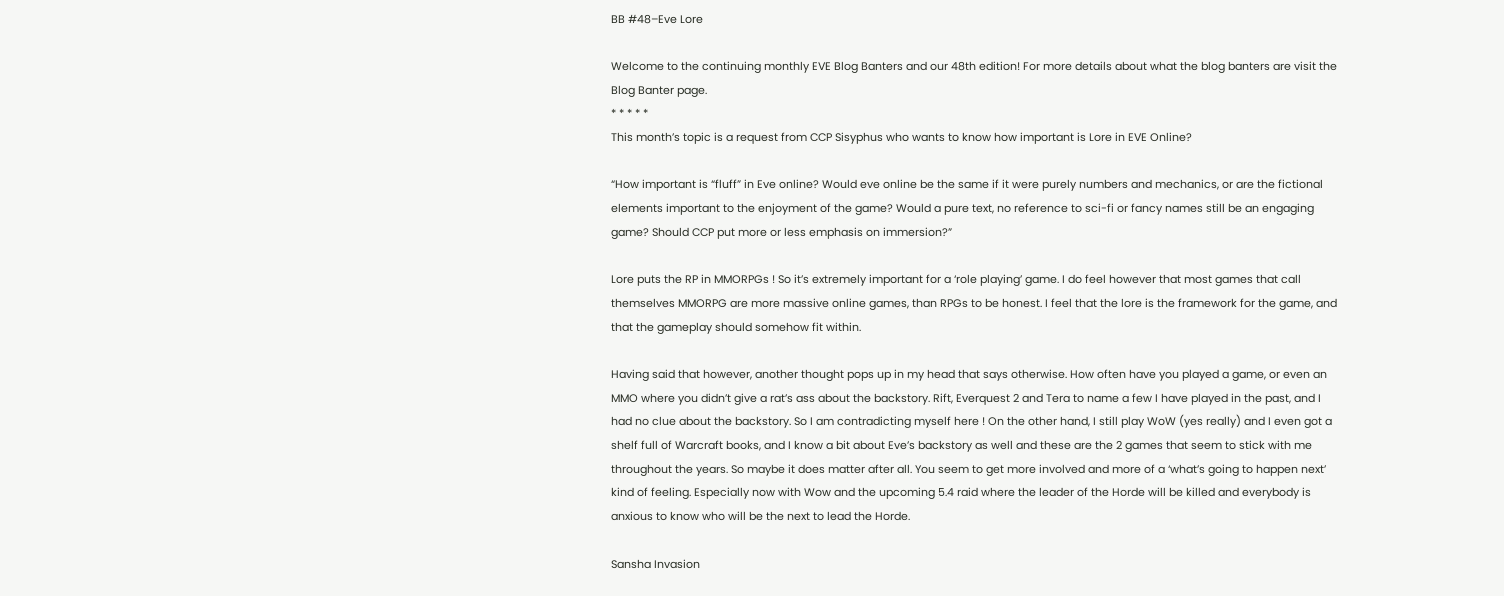BB #48–Eve Lore

Welcome to the continuing monthly EVE Blog Banters and our 48th edition! For more details about what the blog banters are visit the Blog Banter page.
* * * * *
This month’s topic is a request from CCP Sisyphus who wants to know how important is Lore in EVE Online?

“How important is “fluff” in Eve online? Would eve online be the same if it were purely numbers and mechanics, or are the fictional elements important to the enjoyment of the game? Would a pure text, no reference to sci-fi or fancy names still be an engaging game? Should CCP put more or less emphasis on immersion?”

Lore puts the RP in MMORPGs ! So it’s extremely important for a ‘role playing’ game. I do feel however that most games that call themselves MMORPG are more massive online games, than RPGs to be honest. I feel that the lore is the framework for the game, and that the gameplay should somehow fit within.

Having said that however, another thought pops up in my head that says otherwise. How often have you played a game, or even an MMO where you didn’t give a rat’s ass about the backstory. Rift, Everquest 2 and Tera to name a few I have played in the past, and I had no clue about the backstory. So I am contradicting myself here ! On the other hand, I still play WoW (yes really) and I even got a shelf full of Warcraft books, and I know a bit about Eve’s backstory as well and these are the 2 games that seem to stick with me throughout the years. So maybe it does matter after all. You seem to get more involved and more of a ‘what’s going to happen next’ kind of feeling. Especially now with Wow and the upcoming 5.4 raid where the leader of the Horde will be killed and everybody is anxious to know who will be the next to lead the Horde.

Sansha Invasion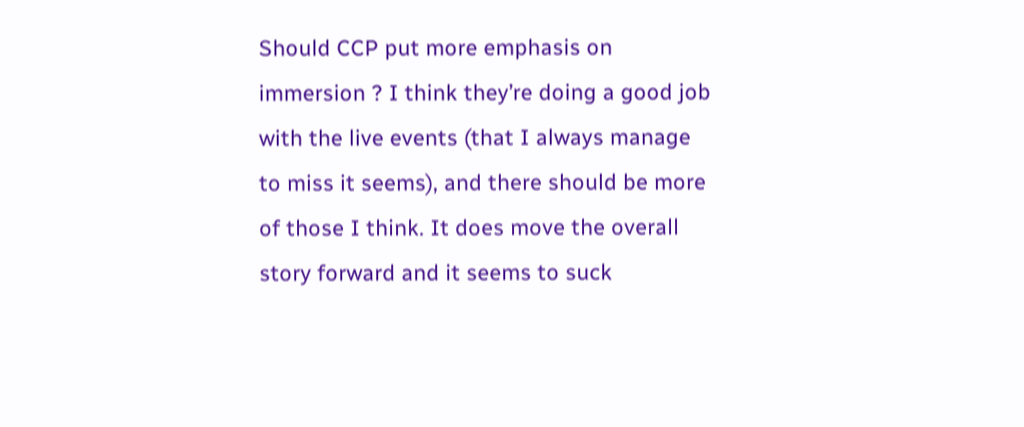Should CCP put more emphasis on immersion ? I think they’re doing a good job with the live events (that I always manage to miss it seems), and there should be more of those I think. It does move the overall story forward and it seems to suck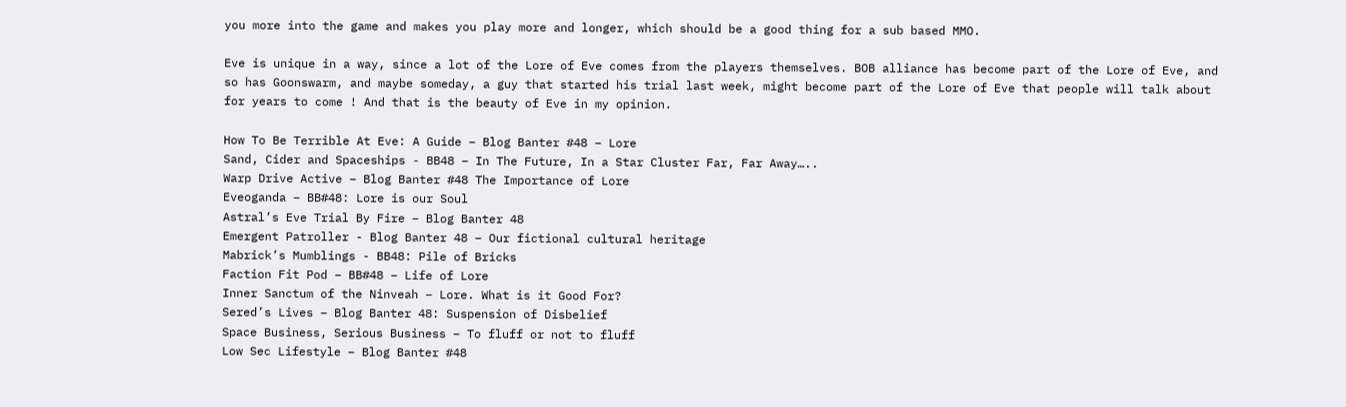you more into the game and makes you play more and longer, which should be a good thing for a sub based MMO.

Eve is unique in a way, since a lot of the Lore of Eve comes from the players themselves. BOB alliance has become part of the Lore of Eve, and so has Goonswarm, and maybe someday, a guy that started his trial last week, might become part of the Lore of Eve that people will talk about for years to come ! And that is the beauty of Eve in my opinion.

How To Be Terrible At Eve: A Guide – Blog Banter #48 – Lore
Sand, Cider and Spaceships - BB48 – In The Future, In a Star Cluster Far, Far Away…..
Warp Drive Active – Blog Banter #48 The Importance of Lore
Eveoganda – BB#48: Lore is our Soul
Astral’s Eve Trial By Fire – Blog Banter 48
Emergent Patroller - Blog Banter 48 – Our fictional cultural heritage
Mabrick’s Mumblings - BB48: Pile of Bricks
Faction Fit Pod – BB#48 – Life of Lore
Inner Sanctum of the Ninveah – Lore. What is it Good For?
Sered’s Lives – Blog Banter 48: Suspension of Disbelief
Space Business, Serious Business – To fluff or not to fluff
Low Sec Lifestyle – Blog Banter #48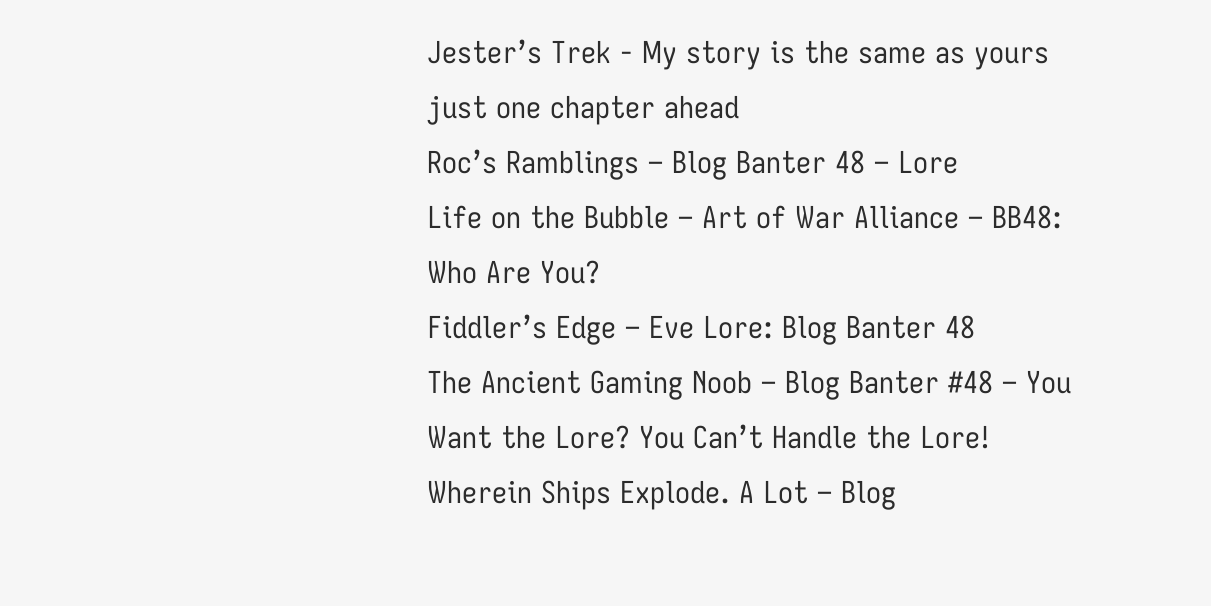Jester’s Trek - My story is the same as yours just one chapter ahead
Roc’s Ramblings – Blog Banter 48 – Lore
Life on the Bubble – Art of War Alliance – BB48: Who Are You?
Fiddler’s Edge – Eve Lore: Blog Banter 48
The Ancient Gaming Noob – Blog Banter #48 – You Want the Lore? You Can’t Handle the Lore!
Wherein Ships Explode. A Lot – Blog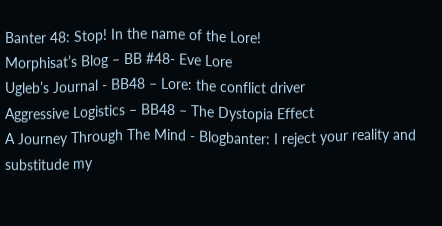Banter 48: Stop! In the name of the Lore!
Morphisat’s Blog – BB #48- Eve Lore
Ugleb’s Journal - BB48 – Lore: the conflict driver
Aggressive Logistics – BB48 – The Dystopia Effect
A Journey Through The Mind - Blogbanter: I reject your reality and substitude my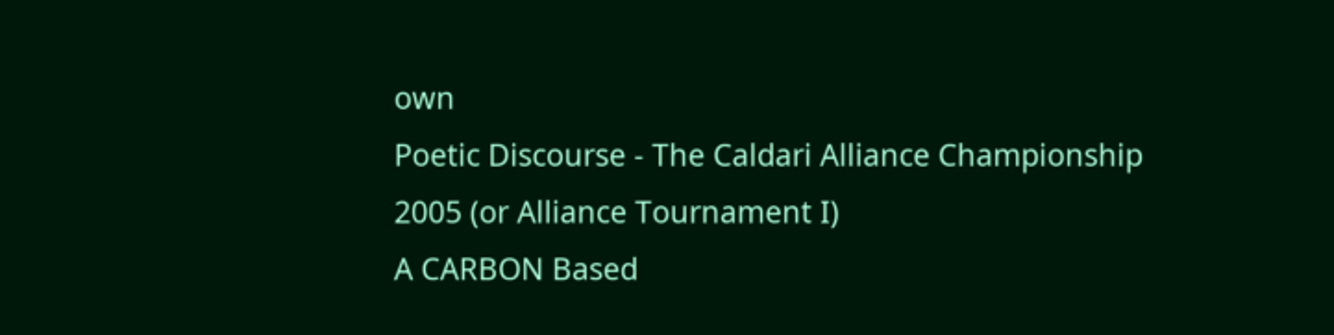own
Poetic Discourse - The Caldari Alliance Championship 2005 (or Alliance Tournament I)
A CARBON Based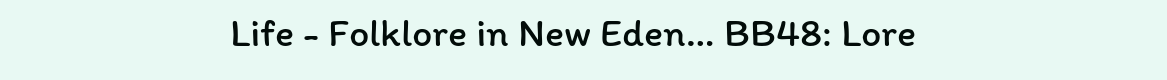Life - Folklore in New Eden… BB48: Lore